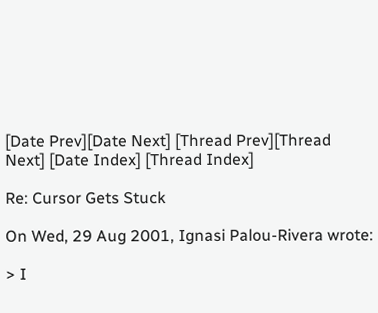[Date Prev][Date Next] [Thread Prev][Thread Next] [Date Index] [Thread Index]

Re: Cursor Gets Stuck

On Wed, 29 Aug 2001, Ignasi Palou-Rivera wrote:

> I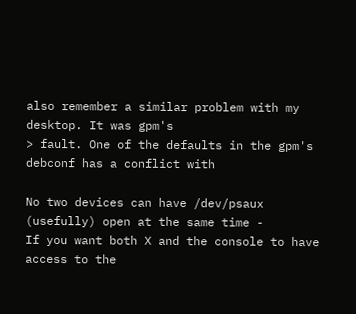also remember a similar problem with my desktop. It was gpm's
> fault. One of the defaults in the gpm's debconf has a conflict with

No two devices can have /dev/psaux (usefully) open at the same time -
If you want both X and the console to have access to the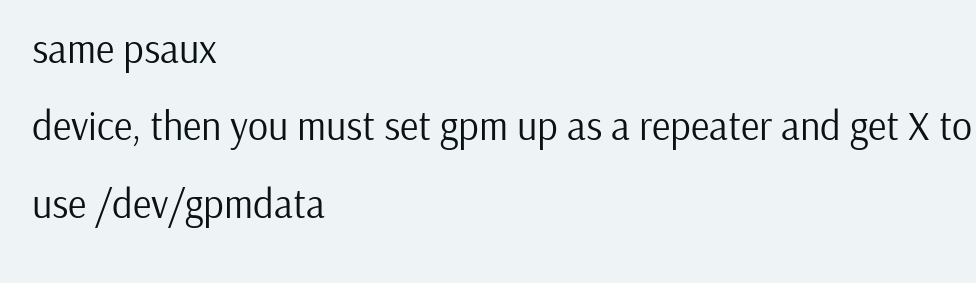same psaux
device, then you must set gpm up as a repeater and get X to use /dev/gpmdata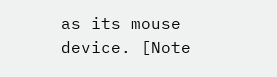as its mouse device. [Note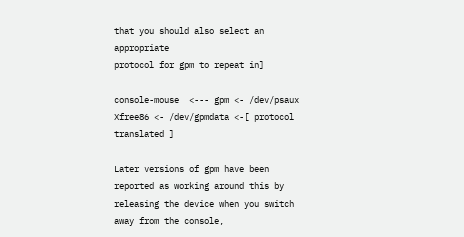that you should also select an appropriate
protocol for gpm to repeat in]

console-mouse  <--- gpm <- /dev/psaux
Xfree86 <- /dev/gpmdata <-[ protocol translated ]

Later versions of gpm have been reported as working around this by
releasing the device when you switch away from the console,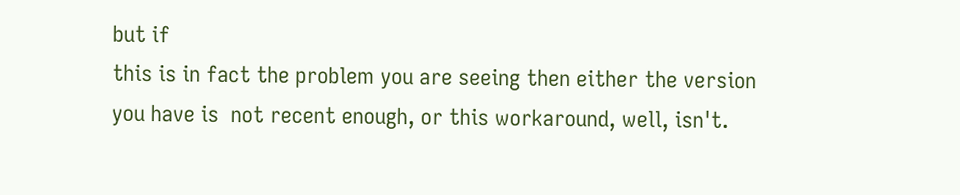but if
this is in fact the problem you are seeing then either the version
you have is  not recent enough, or this workaround, well, isn't.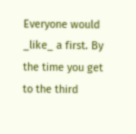Everyone would _like_ a first. By the time you get to the third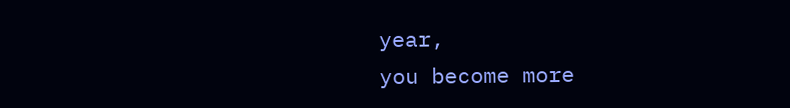year,
you become more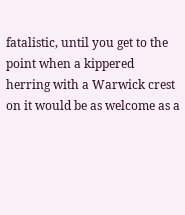fatalistic, until you get to the point when a kippered
herring with a Warwick crest on it would be as welcome as a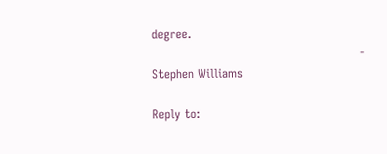degree.
                                                    - Stephen Williams

Reply to: